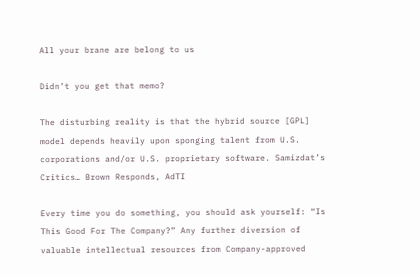All your brane are belong to us

Didn’t you get that memo?

The disturbing reality is that the hybrid source [GPL] model depends heavily upon sponging talent from U.S. corporations and/or U.S. proprietary software. Samizdat’s Critics… Brown Responds, AdTI

Every time you do something, you should ask yourself: “Is This Good For The Company?” Any further diversion of valuable intellectual resources from Company-approved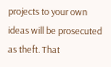projects to your own ideas will be prosecuted as theft. That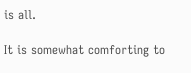is all.

It is somewhat comforting to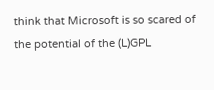think that Microsoft is so scared of the potential of the (L)GPL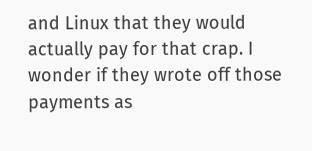and Linux that they would actually pay for that crap. I wonder if they wrote off those payments as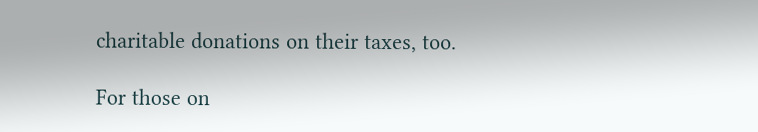charitable donations on their taxes, too.

For those on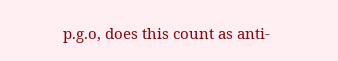p.g.o, does this count as anti-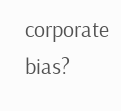corporate bias?